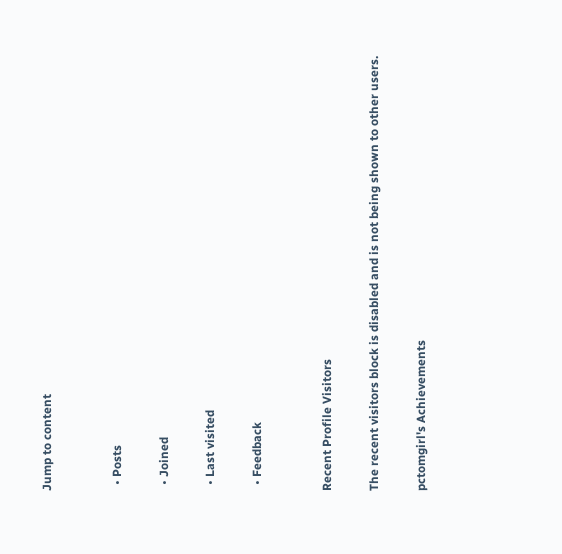Jump to content


  • Posts

  • Joined

  • Last visited

  • Feedback


Recent Profile Visitors

The recent visitors block is disabled and is not being shown to other users.

pctomgirl's Achievements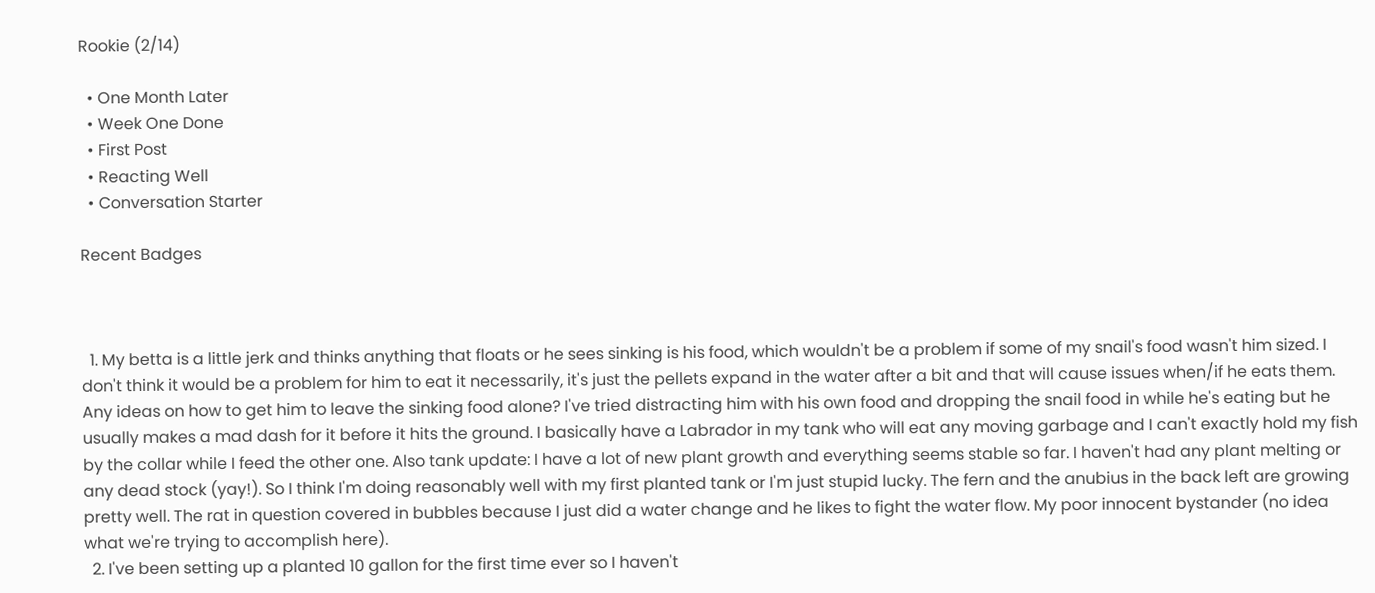Rookie (2/14)

  • One Month Later
  • Week One Done
  • First Post
  • Reacting Well
  • Conversation Starter

Recent Badges



  1. My betta is a little jerk and thinks anything that floats or he sees sinking is his food, which wouldn't be a problem if some of my snail's food wasn't him sized. I don't think it would be a problem for him to eat it necessarily, it's just the pellets expand in the water after a bit and that will cause issues when/if he eats them. Any ideas on how to get him to leave the sinking food alone? I've tried distracting him with his own food and dropping the snail food in while he's eating but he usually makes a mad dash for it before it hits the ground. I basically have a Labrador in my tank who will eat any moving garbage and I can't exactly hold my fish by the collar while I feed the other one. Also tank update: I have a lot of new plant growth and everything seems stable so far. I haven't had any plant melting or any dead stock (yay!). So I think I'm doing reasonably well with my first planted tank or I'm just stupid lucky. The fern and the anubius in the back left are growing pretty well. The rat in question covered in bubbles because I just did a water change and he likes to fight the water flow. My poor innocent bystander (no idea what we're trying to accomplish here).
  2. I've been setting up a planted 10 gallon for the first time ever so I haven't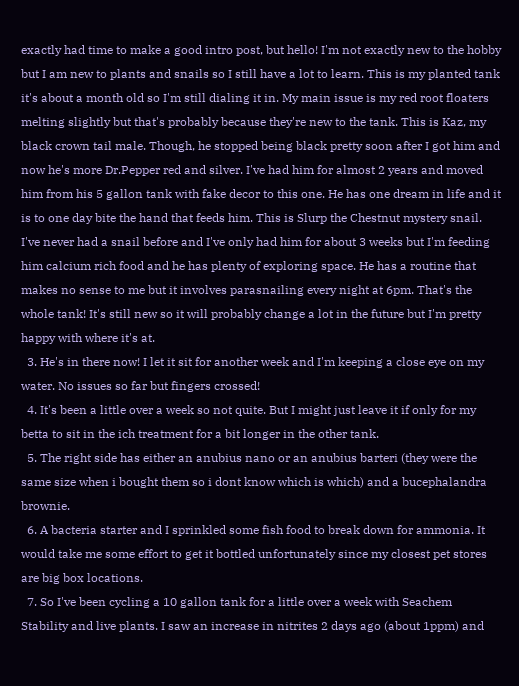exactly had time to make a good intro post, but hello! I'm not exactly new to the hobby but I am new to plants and snails so I still have a lot to learn. This is my planted tank it's about a month old so I'm still dialing it in. My main issue is my red root floaters melting slightly but that's probably because they're new to the tank. This is Kaz, my black crown tail male. Though, he stopped being black pretty soon after I got him and now he's more Dr.Pepper red and silver. I've had him for almost 2 years and moved him from his 5 gallon tank with fake decor to this one. He has one dream in life and it is to one day bite the hand that feeds him. This is Slurp the Chestnut mystery snail. I've never had a snail before and I've only had him for about 3 weeks but I'm feeding him calcium rich food and he has plenty of exploring space. He has a routine that makes no sense to me but it involves parasnailing every night at 6pm. That's the whole tank! It's still new so it will probably change a lot in the future but I'm pretty happy with where it's at.
  3. He's in there now! I let it sit for another week and I'm keeping a close eye on my water. No issues so far but fingers crossed!
  4. It's been a little over a week so not quite. But I might just leave it if only for my betta to sit in the ich treatment for a bit longer in the other tank.
  5. The right side has either an anubius nano or an anubius barteri (they were the same size when i bought them so i dont know which is which) and a bucephalandra brownie.
  6. A bacteria starter and I sprinkled some fish food to break down for ammonia. It would take me some effort to get it bottled unfortunately since my closest pet stores are big box locations.
  7. So I've been cycling a 10 gallon tank for a little over a week with Seachem Stability and live plants. I saw an increase in nitrites 2 days ago (about 1ppm) and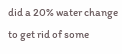did a 20% water change to get rid of some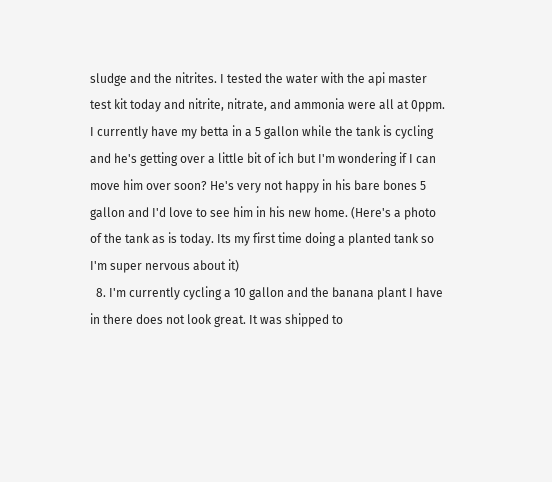sludge and the nitrites. I tested the water with the api master test kit today and nitrite, nitrate, and ammonia were all at 0ppm. I currently have my betta in a 5 gallon while the tank is cycling and he's getting over a little bit of ich but I'm wondering if I can move him over soon? He's very not happy in his bare bones 5 gallon and I'd love to see him in his new home. (Here's a photo of the tank as is today. Its my first time doing a planted tank so I'm super nervous about it)
  8. I'm currently cycling a 10 gallon and the banana plant I have in there does not look great. It was shipped to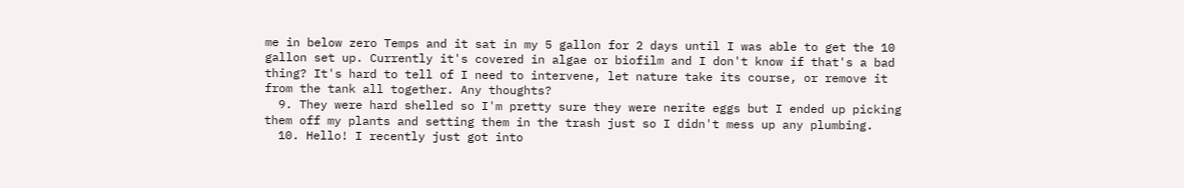me in below zero Temps and it sat in my 5 gallon for 2 days until I was able to get the 10 gallon set up. Currently it's covered in algae or biofilm and I don't know if that's a bad thing? It's hard to tell of I need to intervene, let nature take its course, or remove it from the tank all together. Any thoughts?
  9. They were hard shelled so I'm pretty sure they were nerite eggs but I ended up picking them off my plants and setting them in the trash just so I didn't mess up any plumbing.
  10. Hello! I recently just got into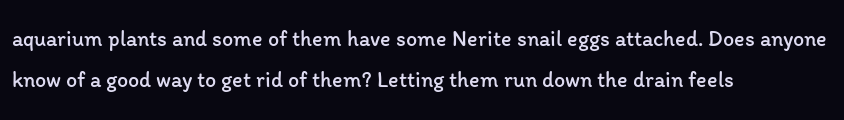aquarium plants and some of them have some Nerite snail eggs attached. Does anyone know of a good way to get rid of them? Letting them run down the drain feels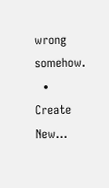wrong somehow.
  • Create New...